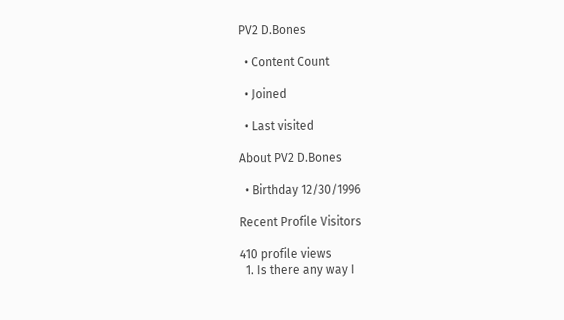PV2 D.Bones

  • Content Count

  • Joined

  • Last visited

About PV2 D.Bones

  • Birthday 12/30/1996

Recent Profile Visitors

410 profile views
  1. Is there any way I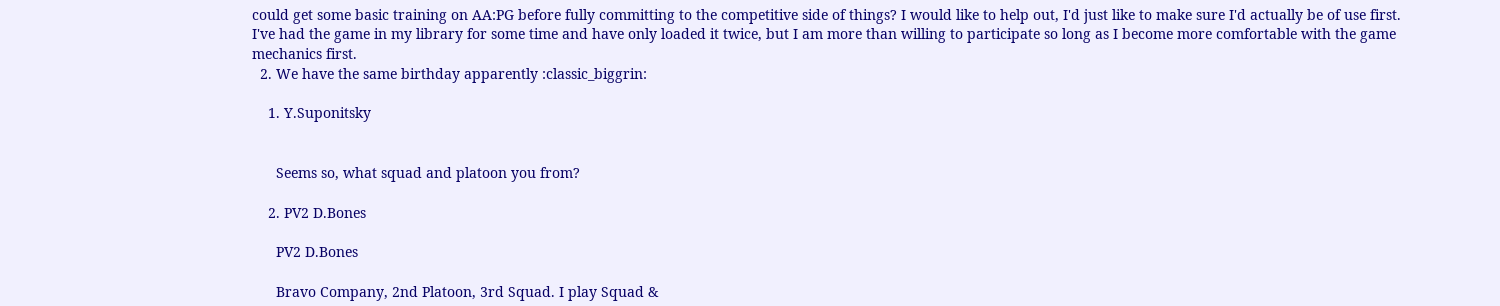could get some basic training on AA:PG before fully committing to the competitive side of things? I would like to help out, I'd just like to make sure I'd actually be of use first. I've had the game in my library for some time and have only loaded it twice, but I am more than willing to participate so long as I become more comfortable with the game mechanics first.
  2. We have the same birthday apparently :classic_biggrin:

    1. Y.Suponitsky


      Seems so, what squad and platoon you from?

    2. PV2 D.Bones

      PV2 D.Bones

      Bravo Company, 2nd Platoon, 3rd Squad. I play Squad &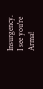Insurgency. I see you're Arma!